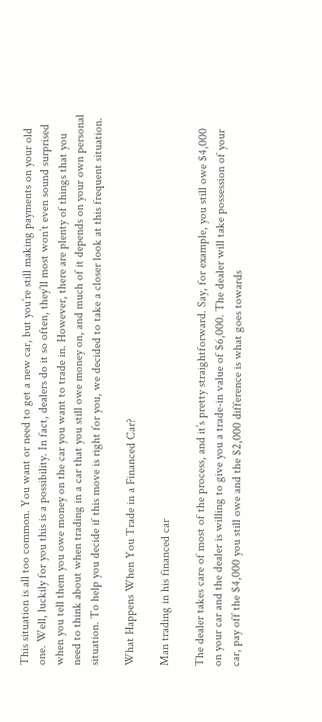This situation is all too common. You want or need to get a new car, but you’re still making payments on your old one. Well, luckily for you this is a possibility. In fact, dealers do it so often, they’ll most won’t even sound surprised when you tell them you owe money on the car you want to trade in. However, there are plenty of things that you need to think about when trading in a car that you still owe money on, and much of it depends on your own personal situation. To help you decide if this move is right for you, we decided to take a closer look at this frequent situation.

What Happens When You Trade in a Financed Car?

Man trading in his financed car

The dealer takes care of most of the process, and it’s pretty straightforward. Say, for example, you still owe $4,000 on your car and the dealer is willing to give you a trade-in value of $6,000. The dealer will take possession of your car, pay off the $4,000 you still owe and the $2,000 difference is what goes towards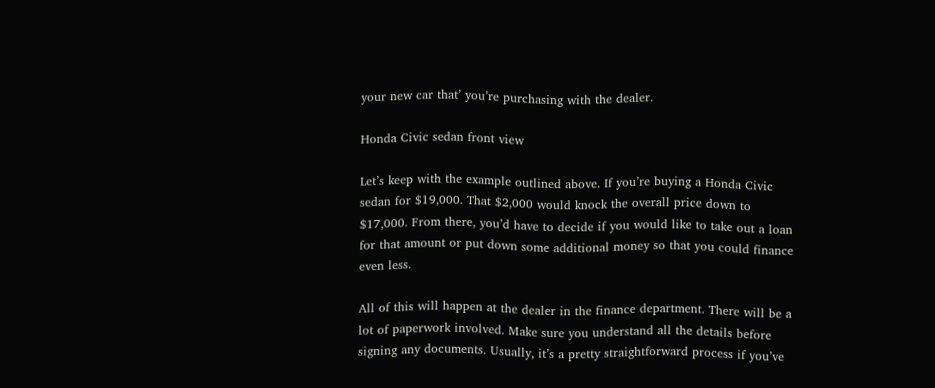your new car that’ you’re purchasing with the dealer.

Honda Civic sedan front view

Let’s keep with the example outlined above. If you’re buying a Honda Civic sedan for $19,000. That $2,000 would knock the overall price down to $17,000. From there, you’d have to decide if you would like to take out a loan for that amount or put down some additional money so that you could finance even less.

All of this will happen at the dealer in the finance department. There will be a lot of paperwork involved. Make sure you understand all the details before signing any documents. Usually, it’s a pretty straightforward process if you’ve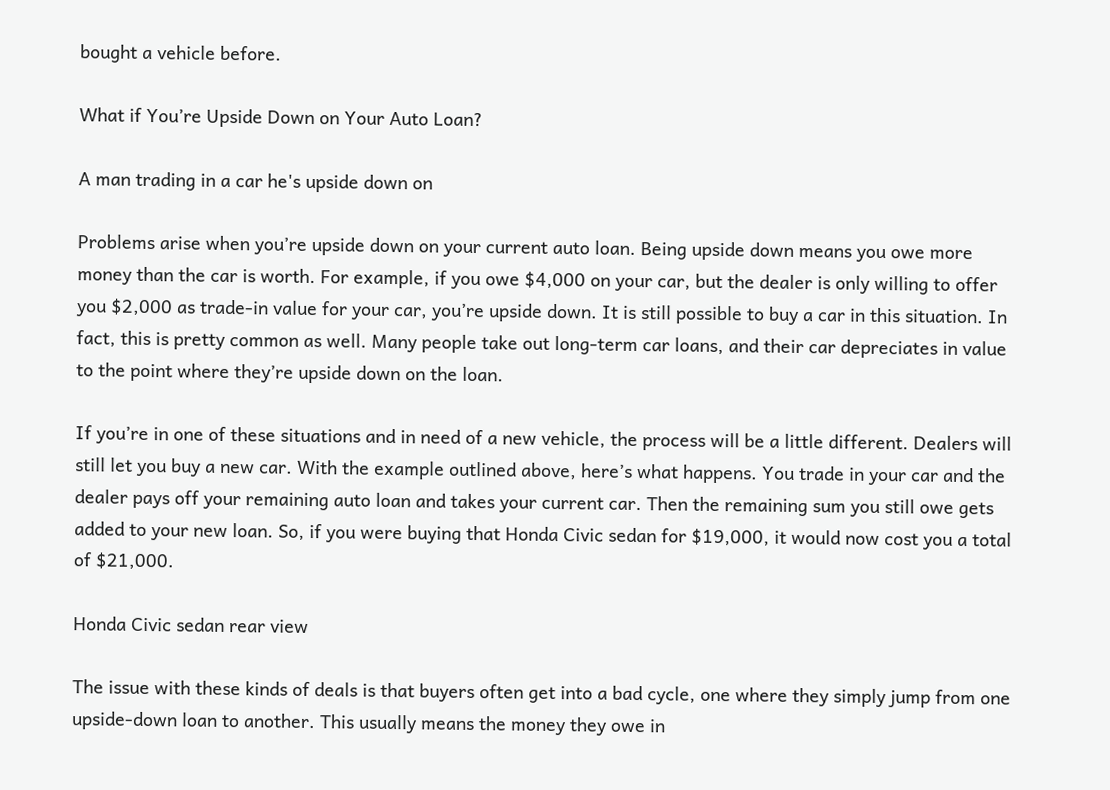bought a vehicle before.

What if You’re Upside Down on Your Auto Loan?

A man trading in a car he's upside down on

Problems arise when you’re upside down on your current auto loan. Being upside down means you owe more money than the car is worth. For example, if you owe $4,000 on your car, but the dealer is only willing to offer you $2,000 as trade-in value for your car, you’re upside down. It is still possible to buy a car in this situation. In fact, this is pretty common as well. Many people take out long-term car loans, and their car depreciates in value to the point where they’re upside down on the loan.

If you’re in one of these situations and in need of a new vehicle, the process will be a little different. Dealers will still let you buy a new car. With the example outlined above, here’s what happens. You trade in your car and the dealer pays off your remaining auto loan and takes your current car. Then the remaining sum you still owe gets added to your new loan. So, if you were buying that Honda Civic sedan for $19,000, it would now cost you a total of $21,000.

Honda Civic sedan rear view

The issue with these kinds of deals is that buyers often get into a bad cycle, one where they simply jump from one upside-down loan to another. This usually means the money they owe in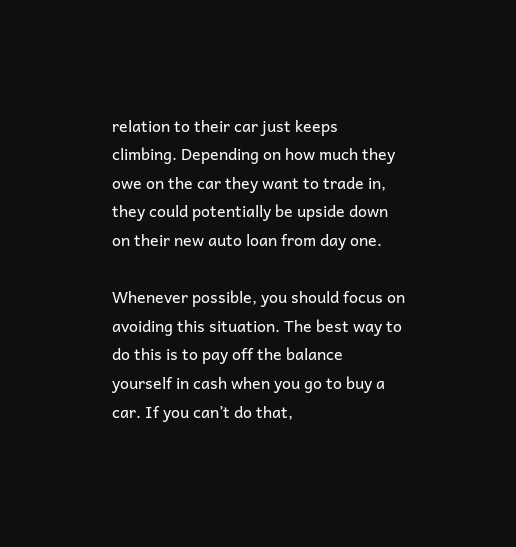relation to their car just keeps climbing. Depending on how much they owe on the car they want to trade in, they could potentially be upside down on their new auto loan from day one.

Whenever possible, you should focus on avoiding this situation. The best way to do this is to pay off the balance yourself in cash when you go to buy a car. If you can’t do that,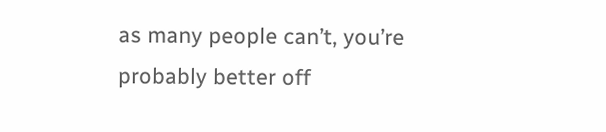as many people can’t, you’re probably better off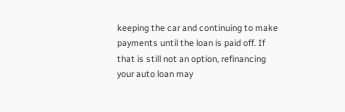keeping the car and continuing to make payments until the loan is paid off. If that is still not an option, refinancing your auto loan may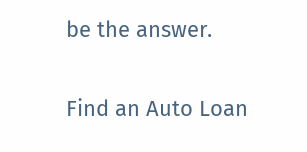be the answer.

Find an Auto Loan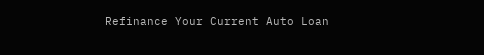Refinance Your Current Auto Loan